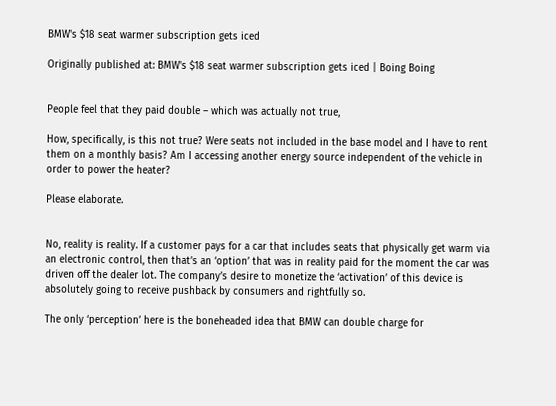BMW's $18 seat warmer subscription gets iced

Originally published at: BMW's $18 seat warmer subscription gets iced | Boing Boing


People feel that they paid double – which was actually not true,

How, specifically, is this not true? Were seats not included in the base model and I have to rent them on a monthly basis? Am I accessing another energy source independent of the vehicle in order to power the heater?

Please elaborate.


No, reality is reality. If a customer pays for a car that includes seats that physically get warm via an electronic control, then that’s an ‘option’ that was in reality paid for the moment the car was driven off the dealer lot. The company’s desire to monetize the ‘activation’ of this device is absolutely going to receive pushback by consumers and rightfully so.

The only ‘perception’ here is the boneheaded idea that BMW can double charge for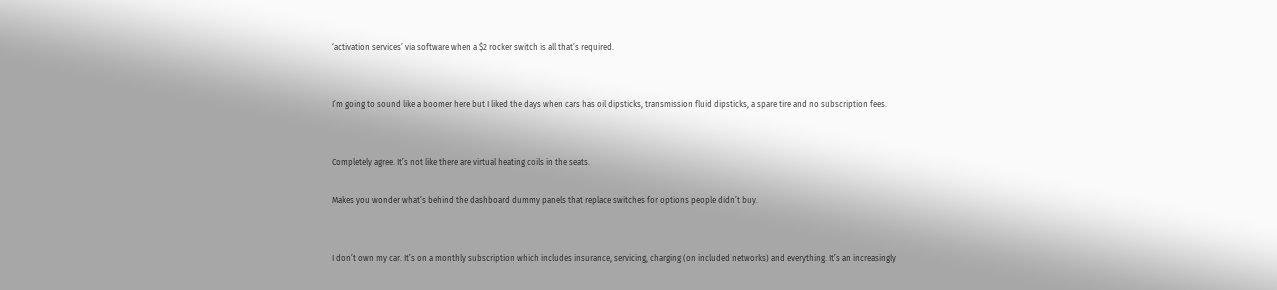‘activation services’ via software when a $2 rocker switch is all that’s required.


I’m going to sound like a boomer here but I liked the days when cars has oil dipsticks, transmission fluid dipsticks, a spare tire and no subscription fees.


Completely agree. It’s not like there are virtual heating coils in the seats.

Makes you wonder what’s behind the dashboard dummy panels that replace switches for options people didn’t buy.


I don’t own my car. It’s on a monthly subscription which includes insurance, servicing, charging (on included networks) and everything. It’s an increasingly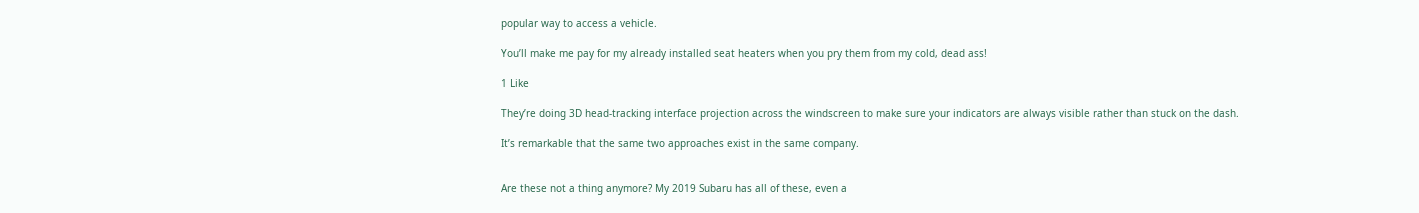popular way to access a vehicle.

You’ll make me pay for my already installed seat heaters when you pry them from my cold, dead ass!

1 Like

They’re doing 3D head-tracking interface projection across the windscreen to make sure your indicators are always visible rather than stuck on the dash.

It’s remarkable that the same two approaches exist in the same company.


Are these not a thing anymore? My 2019 Subaru has all of these, even a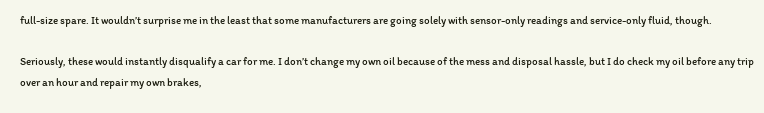full-size spare. It wouldn’t surprise me in the least that some manufacturers are going solely with sensor-only readings and service-only fluid, though.

Seriously, these would instantly disqualify a car for me. I don’t change my own oil because of the mess and disposal hassle, but I do check my oil before any trip over an hour and repair my own brakes,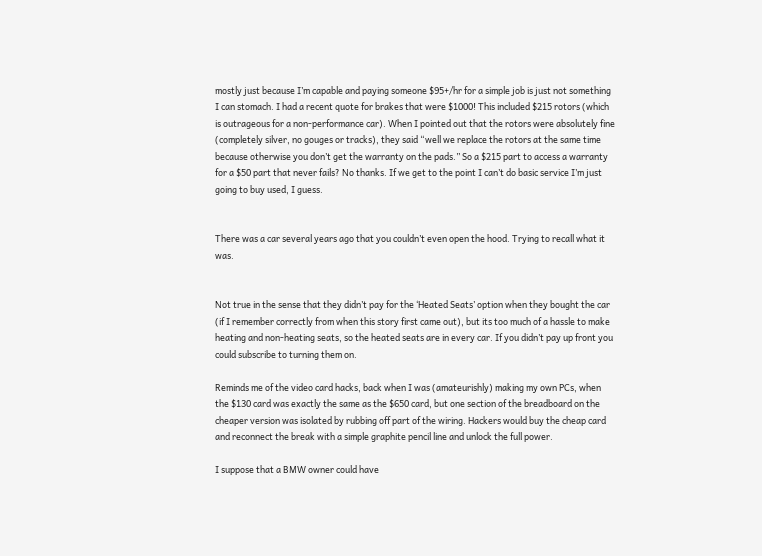mostly just because I’m capable and paying someone $95+/hr for a simple job is just not something I can stomach. I had a recent quote for brakes that were $1000! This included $215 rotors (which is outrageous for a non-performance car). When I pointed out that the rotors were absolutely fine (completely silver, no gouges or tracks), they said “well we replace the rotors at the same time because otherwise you don’t get the warranty on the pads.” So a $215 part to access a warranty for a $50 part that never fails? No thanks. If we get to the point I can’t do basic service I’m just going to buy used, I guess.


There was a car several years ago that you couldn’t even open the hood. Trying to recall what it was.


Not true in the sense that they didn’t pay for the ‘Heated Seats’ option when they bought the car (if I remember correctly from when this story first came out), but its too much of a hassle to make heating and non-heating seats, so the heated seats are in every car. If you didn’t pay up front you could subscribe to turning them on.

Reminds me of the video card hacks, back when I was (amateurishly) making my own PCs, when the $130 card was exactly the same as the $650 card, but one section of the breadboard on the cheaper version was isolated by rubbing off part of the wiring. Hackers would buy the cheap card and reconnect the break with a simple graphite pencil line and unlock the full power.

I suppose that a BMW owner could have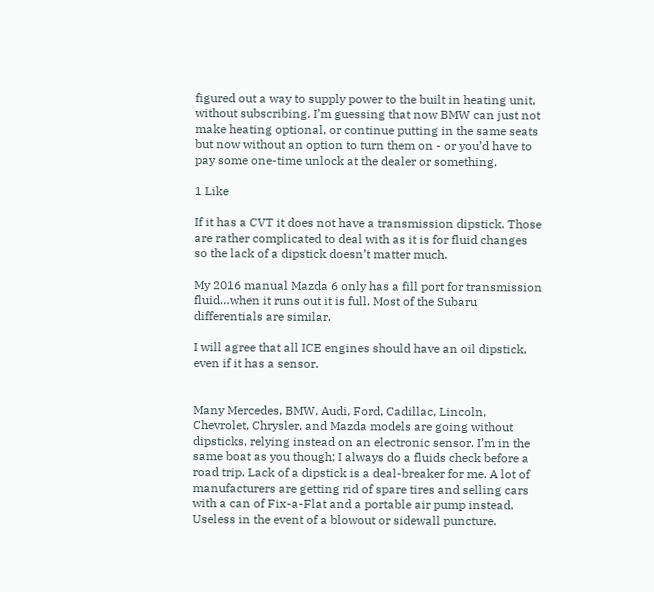figured out a way to supply power to the built in heating unit, without subscribing. I’m guessing that now BMW can just not make heating optional, or continue putting in the same seats but now without an option to turn them on - or you’d have to pay some one-time unlock at the dealer or something.

1 Like

If it has a CVT it does not have a transmission dipstick. Those are rather complicated to deal with as it is for fluid changes so the lack of a dipstick doesn’t matter much.

My 2016 manual Mazda 6 only has a fill port for transmission fluid…when it runs out it is full. Most of the Subaru differentials are similar.

I will agree that all ICE engines should have an oil dipstick, even if it has a sensor.


Many Mercedes, BMW, Audi, Ford, Cadillac, Lincoln, Chevrolet, Chrysler, and Mazda models are going without dipsticks, relying instead on an electronic sensor. I’m in the same boat as you though; I always do a fluids check before a road trip. Lack of a dipstick is a deal-breaker for me. A lot of manufacturers are getting rid of spare tires and selling cars with a can of Fix-a-Flat and a portable air pump instead. Useless in the event of a blowout or sidewall puncture.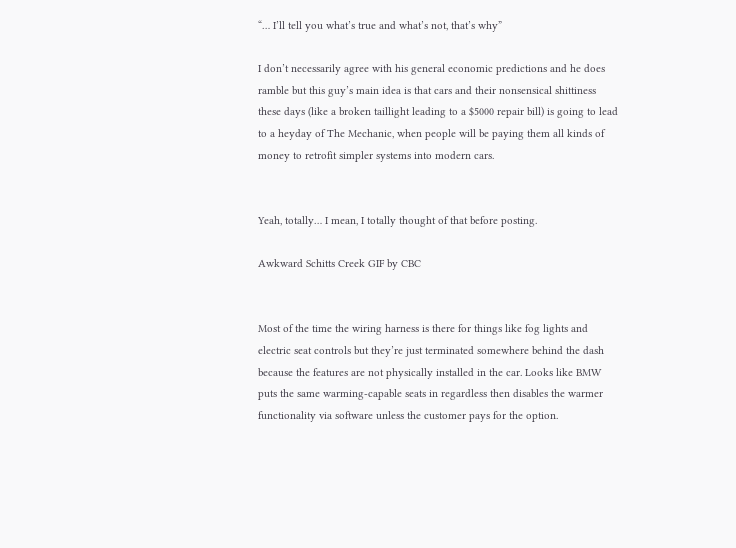“… I’ll tell you what’s true and what’s not, that’s why”

I don’t necessarily agree with his general economic predictions and he does ramble but this guy’s main idea is that cars and their nonsensical shittiness these days (like a broken taillight leading to a $5000 repair bill) is going to lead to a heyday of The Mechanic, when people will be paying them all kinds of money to retrofit simpler systems into modern cars.


Yeah, totally… I mean, I totally thought of that before posting.

Awkward Schitts Creek GIF by CBC


Most of the time the wiring harness is there for things like fog lights and electric seat controls but they’re just terminated somewhere behind the dash because the features are not physically installed in the car. Looks like BMW puts the same warming-capable seats in regardless then disables the warmer functionality via software unless the customer pays for the option.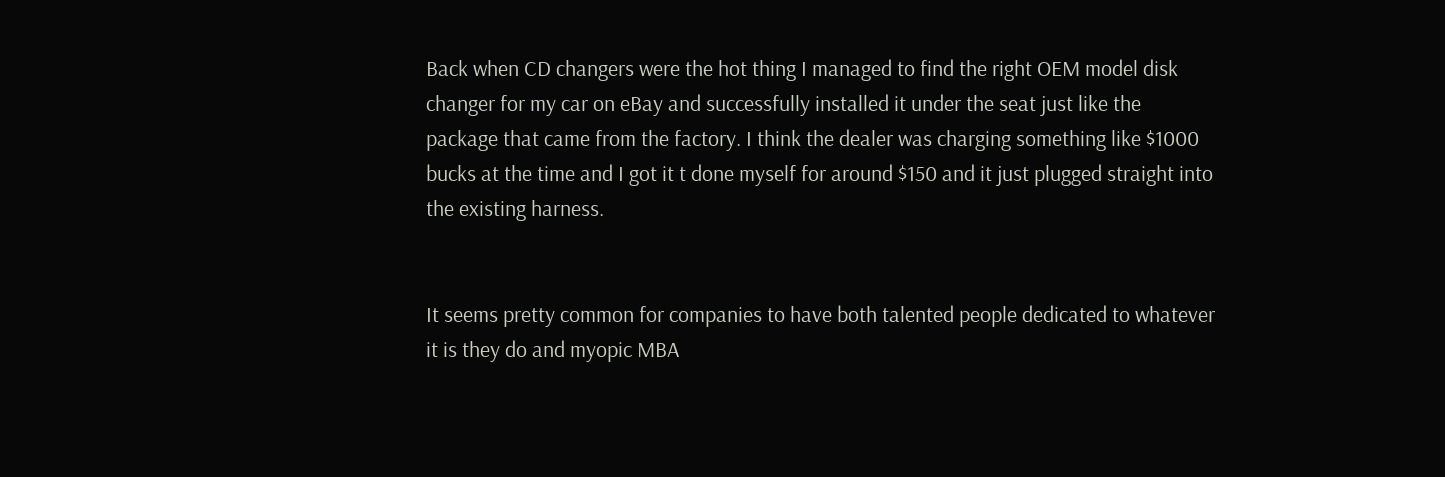Back when CD changers were the hot thing I managed to find the right OEM model disk changer for my car on eBay and successfully installed it under the seat just like the package that came from the factory. I think the dealer was charging something like $1000 bucks at the time and I got it t done myself for around $150 and it just plugged straight into the existing harness.


It seems pretty common for companies to have both talented people dedicated to whatever it is they do and myopic MBA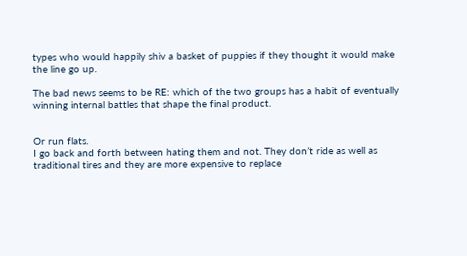types who would happily shiv a basket of puppies if they thought it would make the line go up.

The bad news seems to be RE: which of the two groups has a habit of eventually winning internal battles that shape the final product.


Or run flats.
I go back and forth between hating them and not. They don’t ride as well as traditional tires and they are more expensive to replace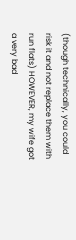(though technically, you could risk it and not replace them with run flats) HOWEVER, my wife got a very bad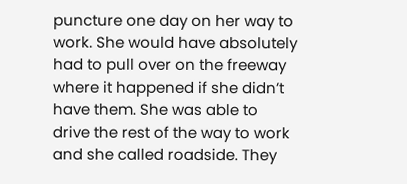puncture one day on her way to work. She would have absolutely had to pull over on the freeway where it happened if she didn’t have them. She was able to drive the rest of the way to work and she called roadside. They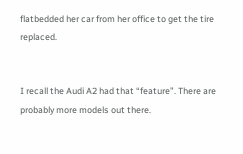flatbedded her car from her office to get the tire replaced.


I recall the Audi A2 had that “feature”. There are probably more models out there.